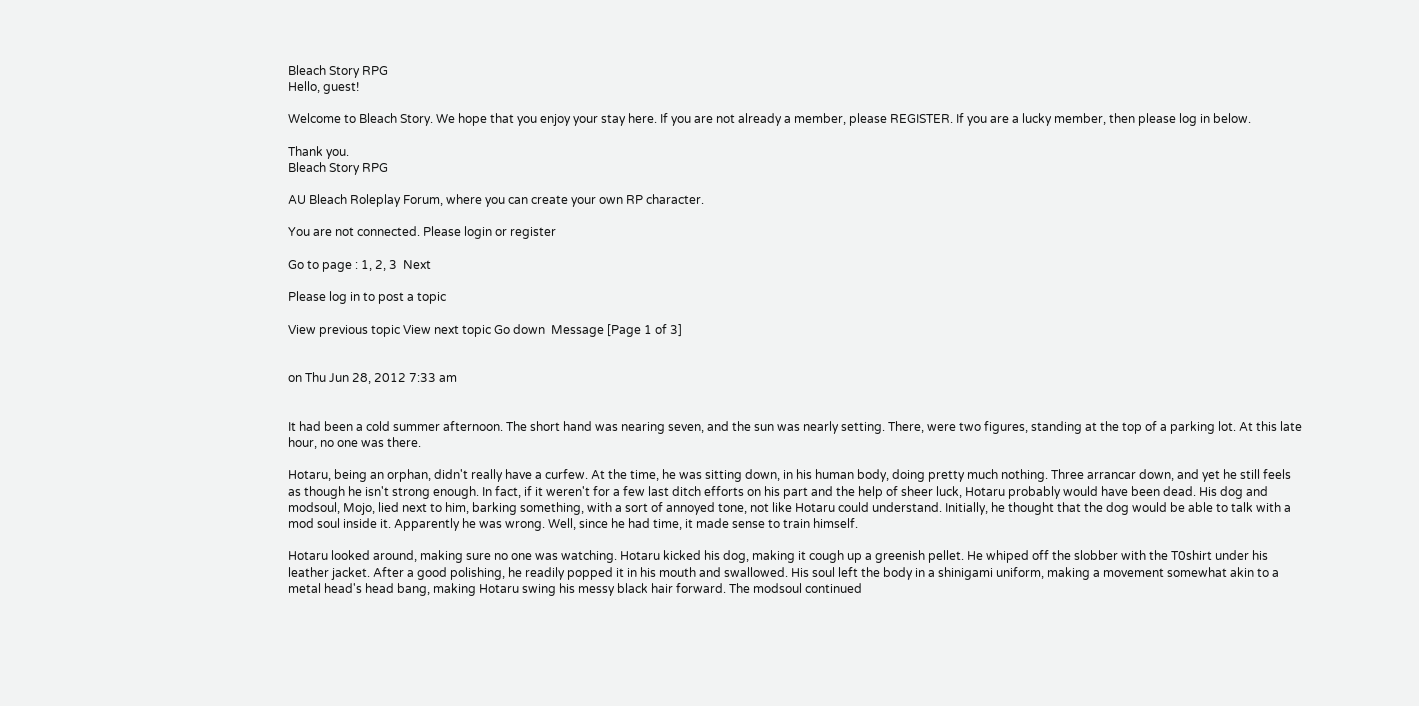Bleach Story RPG
Hello, guest!

Welcome to Bleach Story. We hope that you enjoy your stay here. If you are not already a member, please REGISTER. If you are a lucky member, then please log in below.

Thank you.
Bleach Story RPG

AU Bleach Roleplay Forum, where you can create your own RP character.

You are not connected. Please login or register

Go to page : 1, 2, 3  Next

Please log in to post a topic

View previous topic View next topic Go down  Message [Page 1 of 3]


on Thu Jun 28, 2012 7:33 am


It had been a cold summer afternoon. The short hand was nearing seven, and the sun was nearly setting. There, were two figures, standing at the top of a parking lot. At this late hour, no one was there.

Hotaru, being an orphan, didn't really have a curfew. At the time, he was sitting down, in his human body, doing pretty much nothing. Three arrancar down, and yet he still feels as though he isn't strong enough. In fact, if it weren't for a few last ditch efforts on his part and the help of sheer luck, Hotaru probably would have been dead. His dog and modsoul, Mojo, lied next to him, barking something, with a sort of annoyed tone, not like Hotaru could understand. Initially, he thought that the dog would be able to talk with a mod soul inside it. Apparently he was wrong. Well, since he had time, it made sense to train himself.

Hotaru looked around, making sure no one was watching. Hotaru kicked his dog, making it cough up a greenish pellet. He whiped off the slobber with the T0shirt under his leather jacket. After a good polishing, he readily popped it in his mouth and swallowed. His soul left the body in a shinigami uniform, making a movement somewhat akin to a metal head's head bang, making Hotaru swing his messy black hair forward. The modsoul continued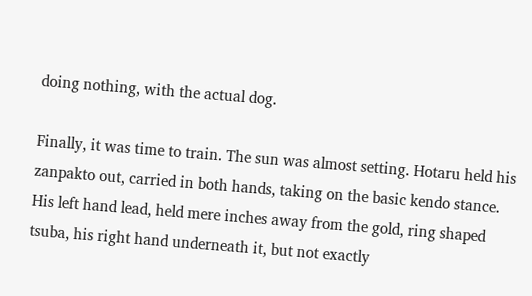doing nothing, with the actual dog.

Finally, it was time to train. The sun was almost setting. Hotaru held his zanpakto out, carried in both hands, taking on the basic kendo stance. His left hand lead, held mere inches away from the gold, ring shaped tsuba, his right hand underneath it, but not exactly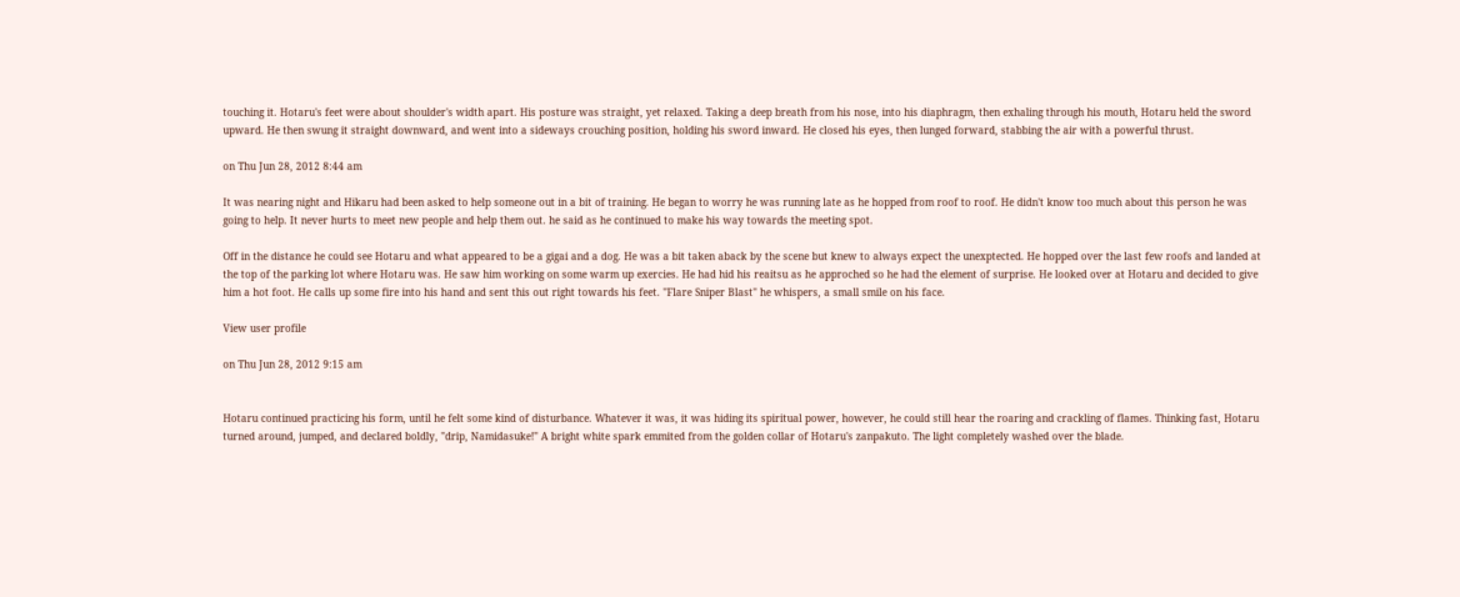touching it. Hotaru's feet were about shoulder's width apart. His posture was straight, yet relaxed. Taking a deep breath from his nose, into his diaphragm, then exhaling through his mouth, Hotaru held the sword upward. He then swung it straight downward, and went into a sideways crouching position, holding his sword inward. He closed his eyes, then lunged forward, stabbing the air with a powerful thrust.

on Thu Jun 28, 2012 8:44 am

It was nearing night and Hikaru had been asked to help someone out in a bit of training. He began to worry he was running late as he hopped from roof to roof. He didn't know too much about this person he was going to help. It never hurts to meet new people and help them out. he said as he continued to make his way towards the meeting spot.

Off in the distance he could see Hotaru and what appeared to be a gigai and a dog. He was a bit taken aback by the scene but knew to always expect the unexptected. He hopped over the last few roofs and landed at the top of the parking lot where Hotaru was. He saw him working on some warm up exercies. He had hid his reaitsu as he approched so he had the element of surprise. He looked over at Hotaru and decided to give him a hot foot. He calls up some fire into his hand and sent this out right towards his feet. "Flare Sniper Blast" he whispers, a small smile on his face.

View user profile

on Thu Jun 28, 2012 9:15 am


Hotaru continued practicing his form, until he felt some kind of disturbance. Whatever it was, it was hiding its spiritual power, however, he could still hear the roaring and crackling of flames. Thinking fast, Hotaru turned around, jumped, and declared boldly, "drip, Namidasuke!" A bright white spark emmited from the golden collar of Hotaru's zanpakuto. The light completely washed over the blade.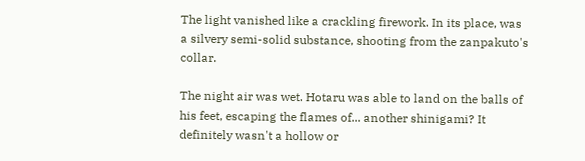The light vanished like a crackling firework. In its place, was a silvery semi-solid substance, shooting from the zanpakuto's collar.

The night air was wet. Hotaru was able to land on the balls of his feet, escaping the flames of... another shinigami? It definitely wasn't a hollow or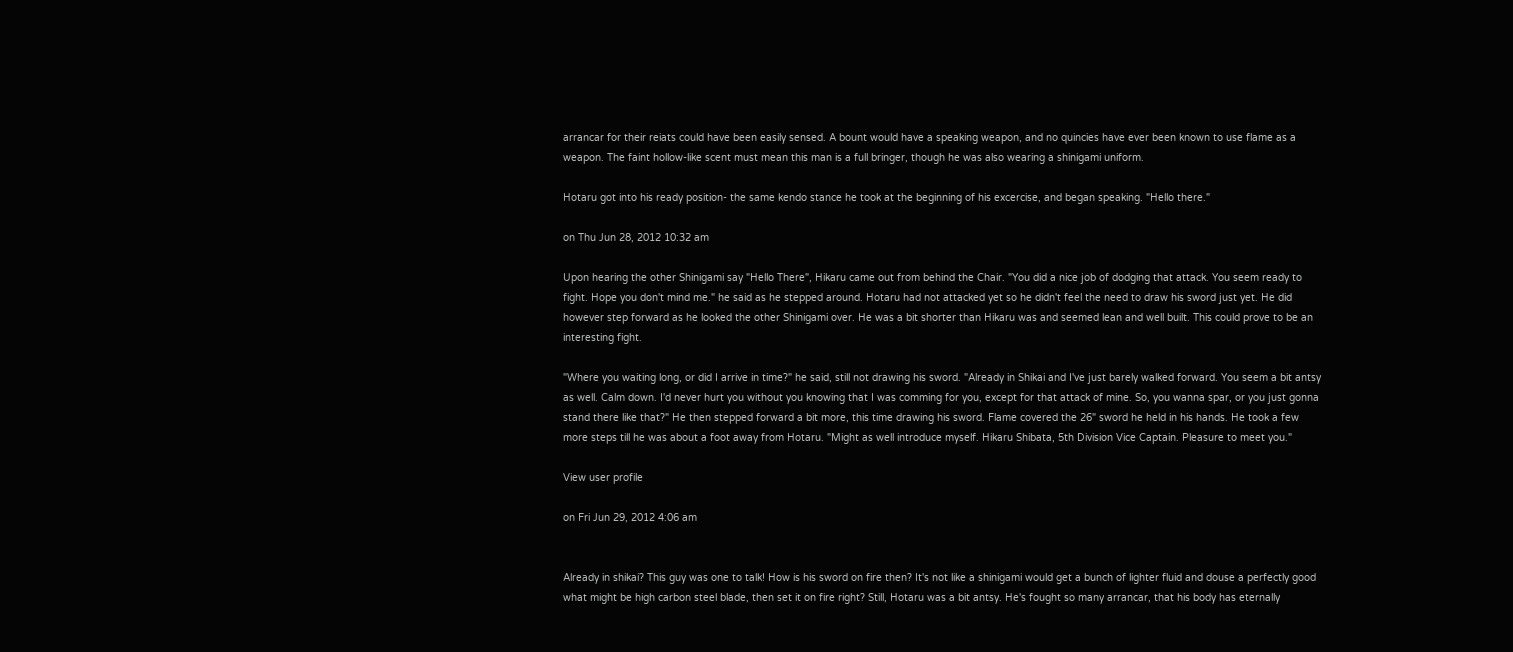arrancar for their reiats could have been easily sensed. A bount would have a speaking weapon, and no quincies have ever been known to use flame as a weapon. The faint hollow-like scent must mean this man is a full bringer, though he was also wearing a shinigami uniform.

Hotaru got into his ready position- the same kendo stance he took at the beginning of his excercise, and began speaking. "Hello there."

on Thu Jun 28, 2012 10:32 am

Upon hearing the other Shinigami say "Hello There", Hikaru came out from behind the Chair. "You did a nice job of dodging that attack. You seem ready to fight. Hope you don't mind me." he said as he stepped around. Hotaru had not attacked yet so he didn't feel the need to draw his sword just yet. He did however step forward as he looked the other Shinigami over. He was a bit shorter than Hikaru was and seemed lean and well built. This could prove to be an interesting fight.

"Where you waiting long, or did I arrive in time?" he said, still not drawing his sword. "Already in Shikai and I've just barely walked forward. You seem a bit antsy as well. Calm down. I'd never hurt you without you knowing that I was comming for you, except for that attack of mine. So, you wanna spar, or you just gonna stand there like that?" He then stepped forward a bit more, this time drawing his sword. Flame covered the 26" sword he held in his hands. He took a few more steps till he was about a foot away from Hotaru. "Might as well introduce myself. Hikaru Shibata, 5th Division Vice Captain. Pleasure to meet you."

View user profile

on Fri Jun 29, 2012 4:06 am


Already in shikai? This guy was one to talk! How is his sword on fire then? It's not like a shinigami would get a bunch of lighter fluid and douse a perfectly good what might be high carbon steel blade, then set it on fire right? Still, Hotaru was a bit antsy. He's fought so many arrancar, that his body has eternally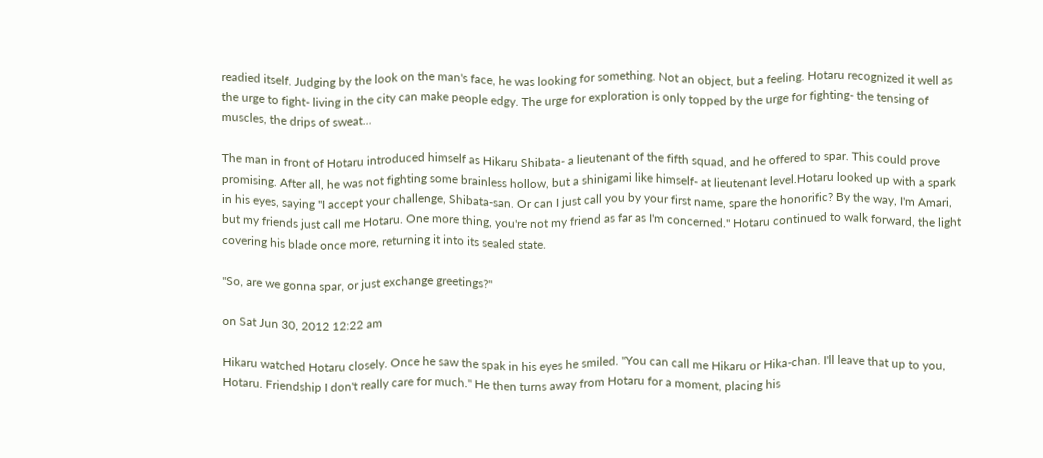readied itself. Judging by the look on the man's face, he was looking for something. Not an object, but a feeling. Hotaru recognized it well as the urge to fight- living in the city can make people edgy. The urge for exploration is only topped by the urge for fighting- the tensing of muscles, the drips of sweat...

The man in front of Hotaru introduced himself as Hikaru Shibata- a lieutenant of the fifth squad, and he offered to spar. This could prove promising. After all, he was not fighting some brainless hollow, but a shinigami like himself- at lieutenant level.Hotaru looked up with a spark in his eyes, saying "I accept your challenge, Shibata-san. Or can I just call you by your first name, spare the honorific? By the way, I'm Amari, but my friends just call me Hotaru. One more thing, you're not my friend as far as I'm concerned." Hotaru continued to walk forward, the light covering his blade once more, returning it into its sealed state.

"So, are we gonna spar, or just exchange greetings?"

on Sat Jun 30, 2012 12:22 am

Hikaru watched Hotaru closely. Once he saw the spak in his eyes he smiled. "You can call me Hikaru or Hika-chan. I'll leave that up to you, Hotaru. Friendship I don't really care for much." He then turns away from Hotaru for a moment, placing his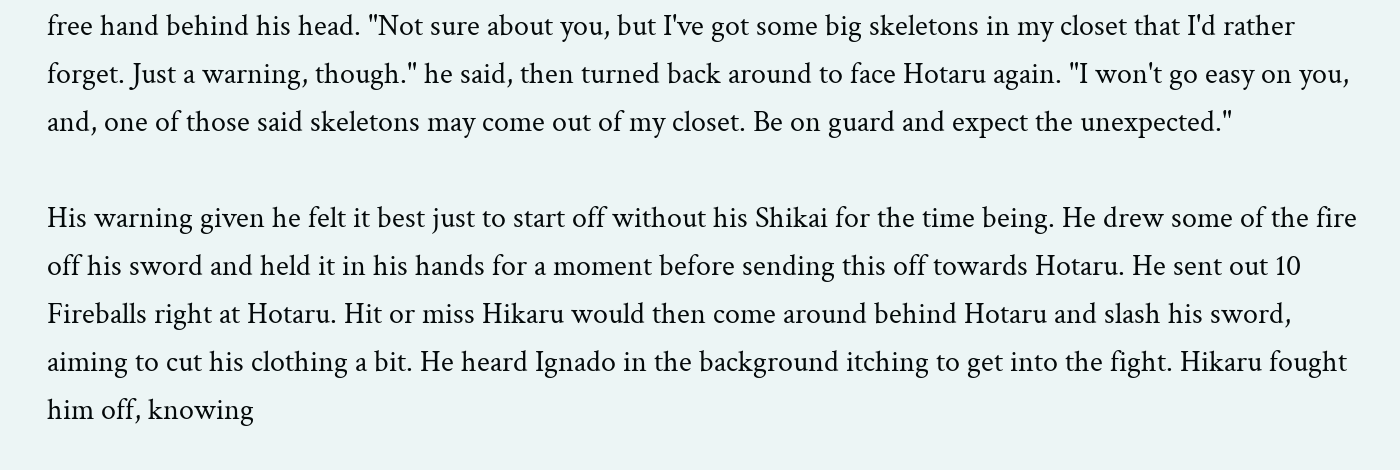free hand behind his head. "Not sure about you, but I've got some big skeletons in my closet that I'd rather forget. Just a warning, though." he said, then turned back around to face Hotaru again. "I won't go easy on you, and, one of those said skeletons may come out of my closet. Be on guard and expect the unexpected."

His warning given he felt it best just to start off without his Shikai for the time being. He drew some of the fire off his sword and held it in his hands for a moment before sending this off towards Hotaru. He sent out 10 Fireballs right at Hotaru. Hit or miss Hikaru would then come around behind Hotaru and slash his sword, aiming to cut his clothing a bit. He heard Ignado in the background itching to get into the fight. Hikaru fought him off, knowing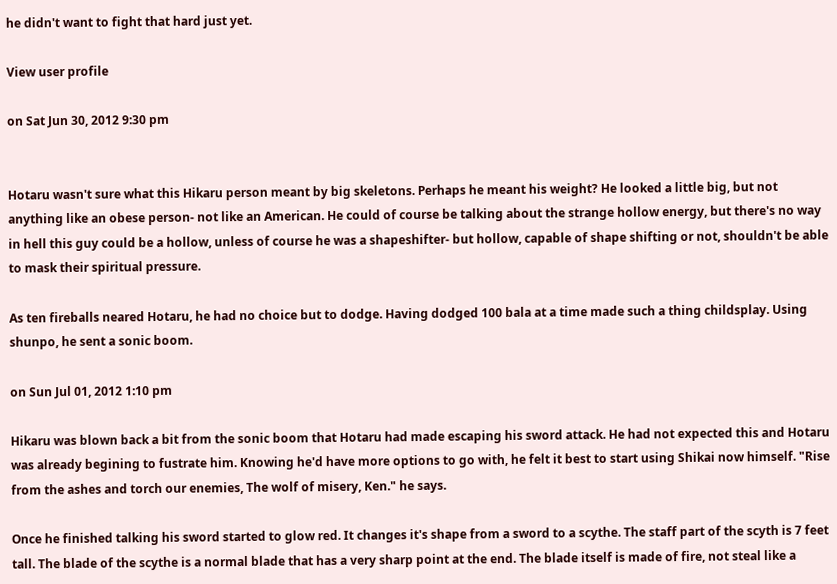he didn't want to fight that hard just yet.

View user profile

on Sat Jun 30, 2012 9:30 pm


Hotaru wasn't sure what this Hikaru person meant by big skeletons. Perhaps he meant his weight? He looked a little big, but not anything like an obese person- not like an American. He could of course be talking about the strange hollow energy, but there's no way in hell this guy could be a hollow, unless of course he was a shapeshifter- but hollow, capable of shape shifting or not, shouldn't be able to mask their spiritual pressure.

As ten fireballs neared Hotaru, he had no choice but to dodge. Having dodged 100 bala at a time made such a thing childsplay. Using shunpo, he sent a sonic boom.

on Sun Jul 01, 2012 1:10 pm

Hikaru was blown back a bit from the sonic boom that Hotaru had made escaping his sword attack. He had not expected this and Hotaru was already begining to fustrate him. Knowing he'd have more options to go with, he felt it best to start using Shikai now himself. "Rise from the ashes and torch our enemies, The wolf of misery, Ken." he says.

Once he finished talking his sword started to glow red. It changes it's shape from a sword to a scythe. The staff part of the scyth is 7 feet tall. The blade of the scythe is a normal blade that has a very sharp point at the end. The blade itself is made of fire, not steal like a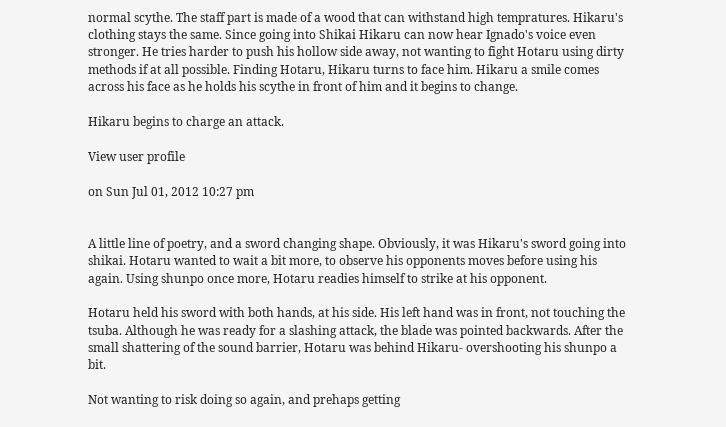normal scythe. The staff part is made of a wood that can withstand high tempratures. Hikaru's clothing stays the same. Since going into Shikai Hikaru can now hear Ignado's voice even stronger. He tries harder to push his hollow side away, not wanting to fight Hotaru using dirty methods if at all possible. Finding Hotaru, Hikaru turns to face him. Hikaru a smile comes across his face as he holds his scythe in front of him and it begins to change.

Hikaru begins to charge an attack.

View user profile

on Sun Jul 01, 2012 10:27 pm


A little line of poetry, and a sword changing shape. Obviously, it was Hikaru's sword going into shikai. Hotaru wanted to wait a bit more, to observe his opponents moves before using his again. Using shunpo once more, Hotaru readies himself to strike at his opponent.

Hotaru held his sword with both hands, at his side. His left hand was in front, not touching the tsuba. Although he was ready for a slashing attack, the blade was pointed backwards. After the small shattering of the sound barrier, Hotaru was behind Hikaru- overshooting his shunpo a bit.

Not wanting to risk doing so again, and prehaps getting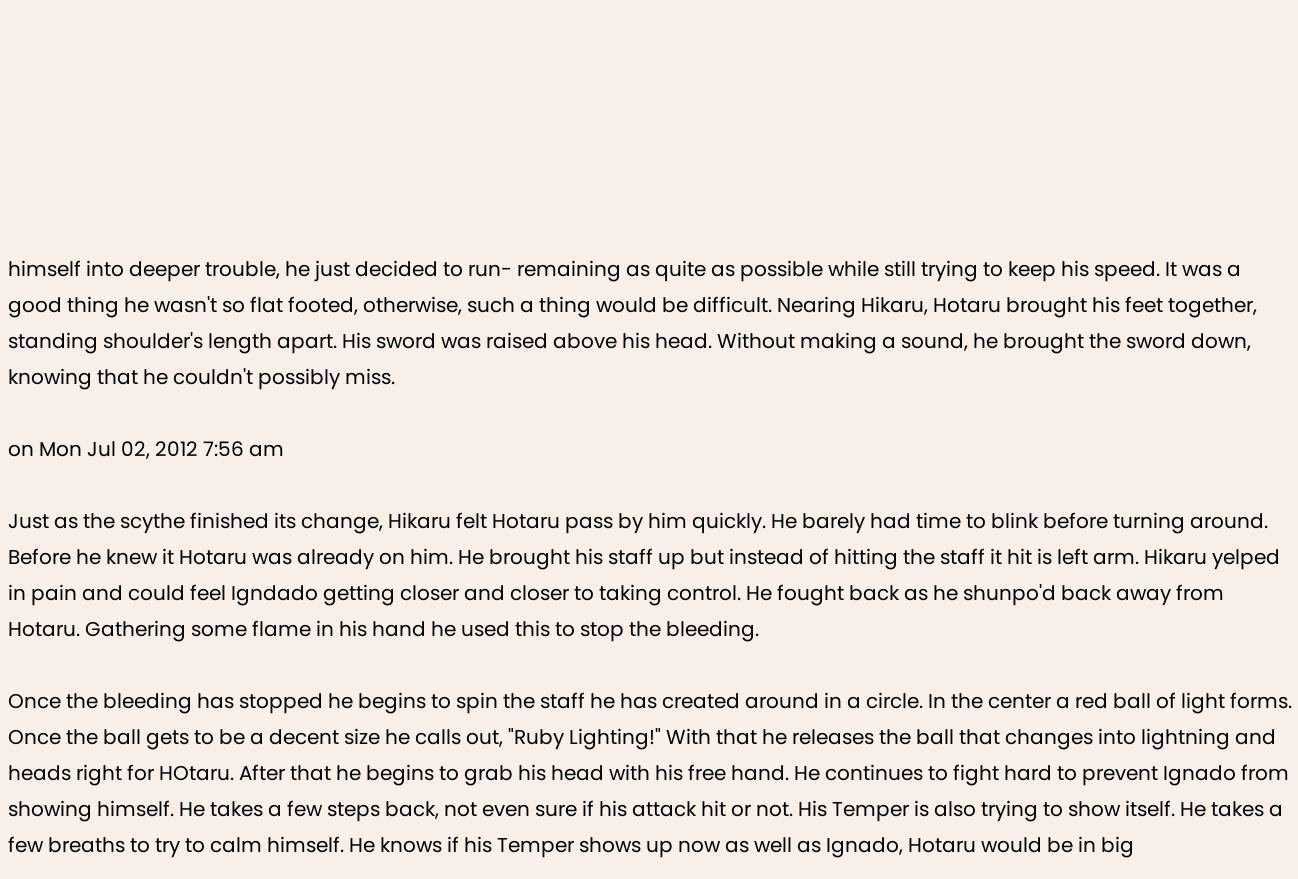himself into deeper trouble, he just decided to run- remaining as quite as possible while still trying to keep his speed. It was a good thing he wasn't so flat footed, otherwise, such a thing would be difficult. Nearing Hikaru, Hotaru brought his feet together, standing shoulder's length apart. His sword was raised above his head. Without making a sound, he brought the sword down, knowing that he couldn't possibly miss.

on Mon Jul 02, 2012 7:56 am

Just as the scythe finished its change, Hikaru felt Hotaru pass by him quickly. He barely had time to blink before turning around. Before he knew it Hotaru was already on him. He brought his staff up but instead of hitting the staff it hit is left arm. Hikaru yelped in pain and could feel Igndado getting closer and closer to taking control. He fought back as he shunpo'd back away from Hotaru. Gathering some flame in his hand he used this to stop the bleeding.

Once the bleeding has stopped he begins to spin the staff he has created around in a circle. In the center a red ball of light forms. Once the ball gets to be a decent size he calls out, "Ruby Lighting!" With that he releases the ball that changes into lightning and heads right for HOtaru. After that he begins to grab his head with his free hand. He continues to fight hard to prevent Ignado from showing himself. He takes a few steps back, not even sure if his attack hit or not. His Temper is also trying to show itself. He takes a few breaths to try to calm himself. He knows if his Temper shows up now as well as Ignado, Hotaru would be in big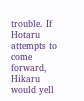trouble. If Hotaru attempts to come forward, Hikaru would yell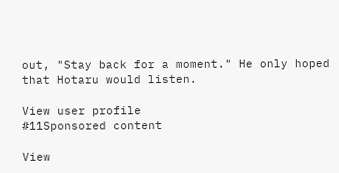out, "Stay back for a moment." He only hoped that Hotaru would listen.

View user profile
#11Sponsored content

View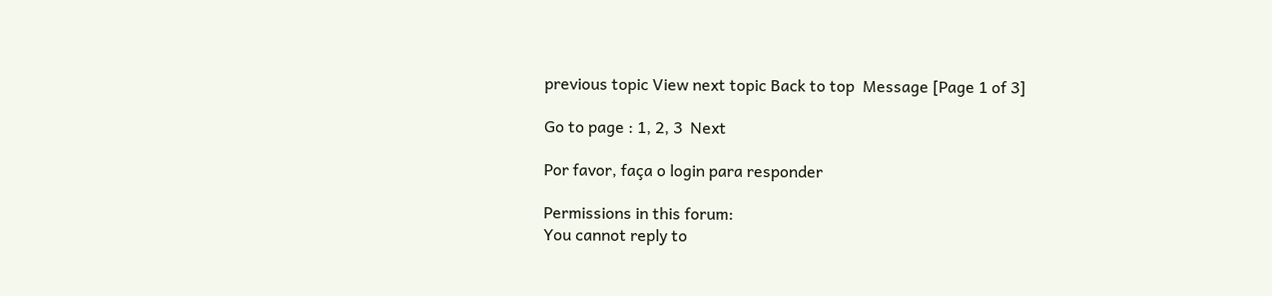previous topic View next topic Back to top  Message [Page 1 of 3]

Go to page : 1, 2, 3  Next

Por favor, faça o login para responder

Permissions in this forum:
You cannot reply to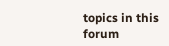topics in this forum